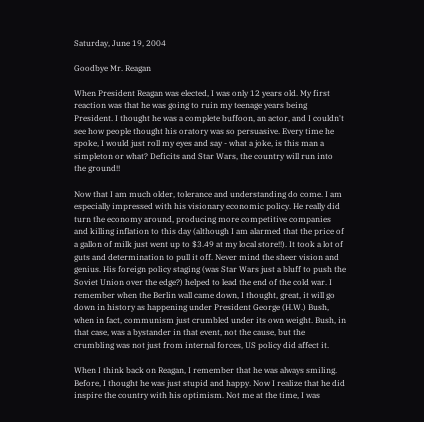Saturday, June 19, 2004

Goodbye Mr. Reagan

When President Reagan was elected, I was only 12 years old. My first reaction was that he was going to ruin my teenage years being President. I thought he was a complete buffoon, an actor, and I couldn't see how people thought his oratory was so persuasive. Every time he spoke, I would just roll my eyes and say - what a joke, is this man a simpleton or what? Deficits and Star Wars, the country will run into the ground!!

Now that I am much older, tolerance and understanding do come. I am especially impressed with his visionary economic policy. He really did turn the economy around, producing more competitive companies and killing inflation to this day (although I am alarmed that the price of a gallon of milk just went up to $3.49 at my local store!!). It took a lot of guts and determination to pull it off. Never mind the sheer vision and genius. His foreign policy staging (was Star Wars just a bluff to push the Soviet Union over the edge?) helped to lead the end of the cold war. I remember when the Berlin wall came down, I thought, great, it will go down in history as happening under President George (H.W.) Bush, when in fact, communism just crumbled under its own weight. Bush, in that case, was a bystander in that event, not the cause, but the crumbling was not just from internal forces, US policy did affect it.

When I think back on Reagan, I remember that he was always smiling. Before, I thought he was just stupid and happy. Now I realize that he did inspire the country with his optimism. Not me at the time, I was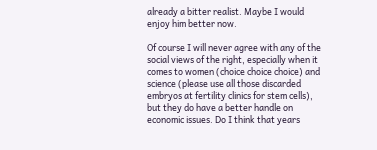already a bitter realist. Maybe I would enjoy him better now.

Of course I will never agree with any of the social views of the right, especially when it comes to women (choice choice choice) and science (please use all those discarded embryos at fertility clinics for stem cells), but they do have a better handle on economic issues. Do I think that years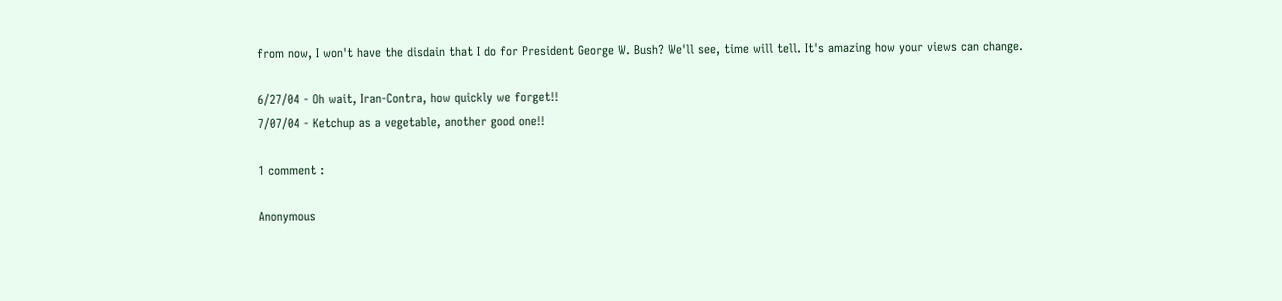from now, I won't have the disdain that I do for President George W. Bush? We'll see, time will tell. It's amazing how your views can change.

6/27/04 - Oh wait, Iran-Contra, how quickly we forget!!
7/07/04 - Ketchup as a vegetable, another good one!!

1 comment :

Anonymous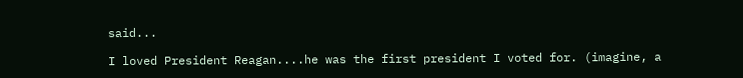said...

I loved President Reagan....he was the first president I voted for. (imagine, a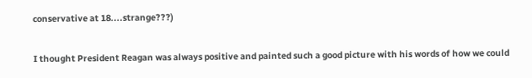conservative at 18....strange???)

I thought President Reagan was always positive and painted such a good picture with his words of how we could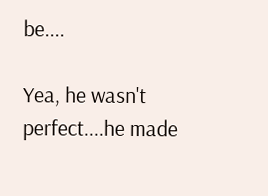be....

Yea, he wasn't perfect....he made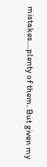mistakes....plenty of them. But given my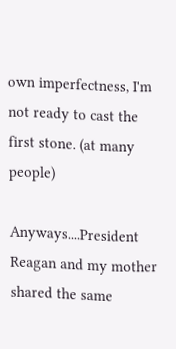own imperfectness, I'm not ready to cast the first stone. (at many people)

Anyways....President Reagan and my mother shared the same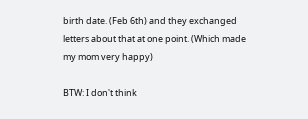birth date. (Feb 6th) and they exchanged letters about that at one point. (Which made my mom very happy)

BTW: I don't think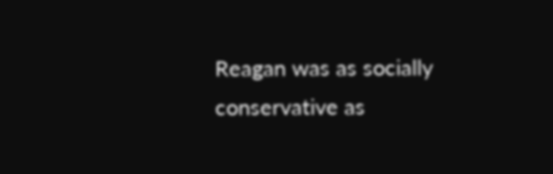Reagan was as socially conservative as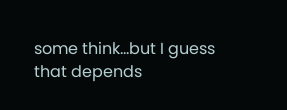some think...but I guess that depends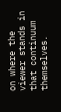on where the viewer stands in that continuum themselves.